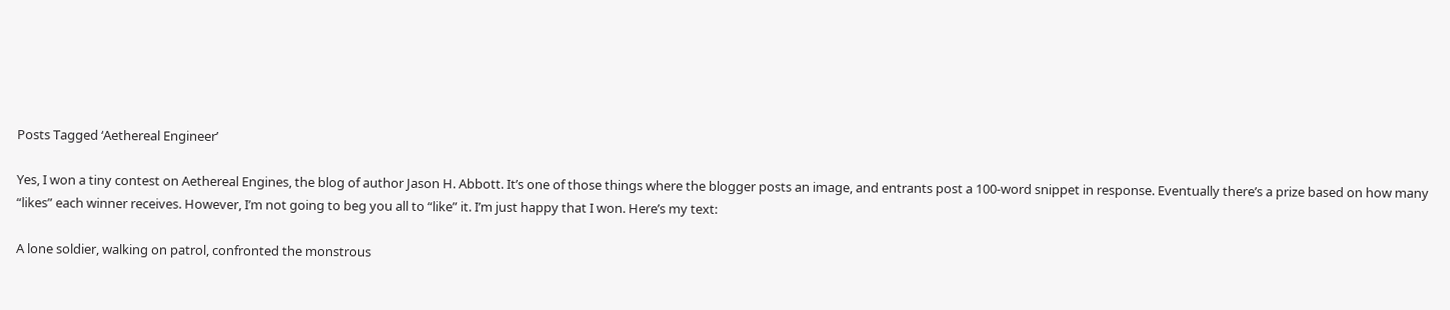Posts Tagged ‘Aethereal Engineer’

Yes, I won a tiny contest on Aethereal Engines, the blog of author Jason H. Abbott. It’s one of those things where the blogger posts an image, and entrants post a 100-word snippet in response. Eventually there’s a prize based on how many “likes” each winner receives. However, I’m not going to beg you all to “like” it. I’m just happy that I won. Here’s my text:

A lone soldier, walking on patrol, confronted the monstrous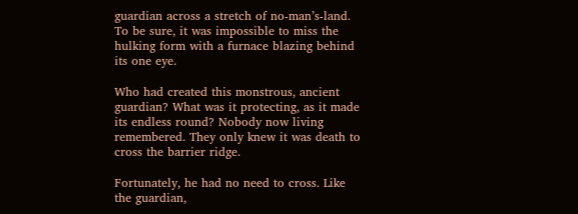guardian across a stretch of no-man’s-land. To be sure, it was impossible to miss the hulking form with a furnace blazing behind its one eye.

Who had created this monstrous, ancient guardian? What was it protecting, as it made its endless round? Nobody now living remembered. They only knew it was death to cross the barrier ridge.

Fortunately, he had no need to cross. Like the guardian,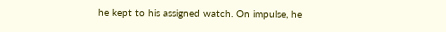he kept to his assigned watch. On impulse, he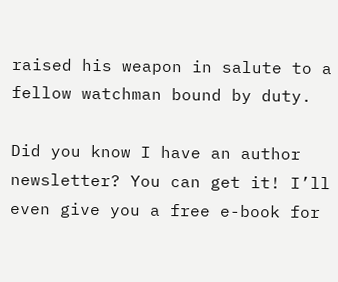raised his weapon in salute to a fellow watchman bound by duty.

Did you know I have an author newsletter? You can get it! I’ll even give you a free e-book for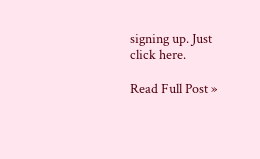signing up. Just click here.

Read Full Post »